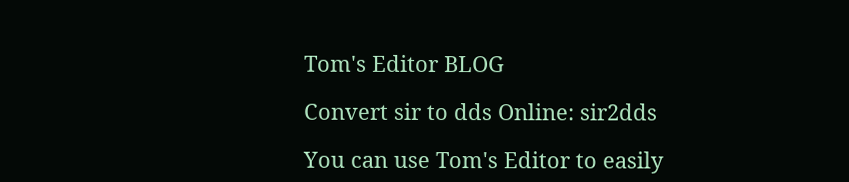Tom's Editor BLOG

Convert sir to dds Online: sir2dds

You can use Tom's Editor to easily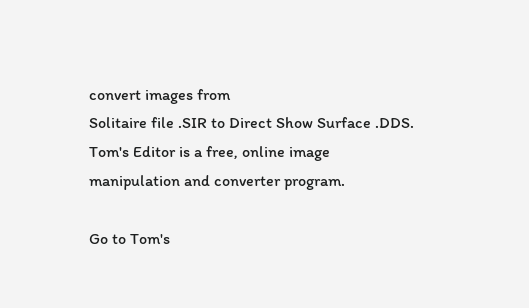convert images from
Solitaire file .SIR to Direct Show Surface .DDS.
Tom's Editor is a free, online image manipulation and converter program.

Go to Tom's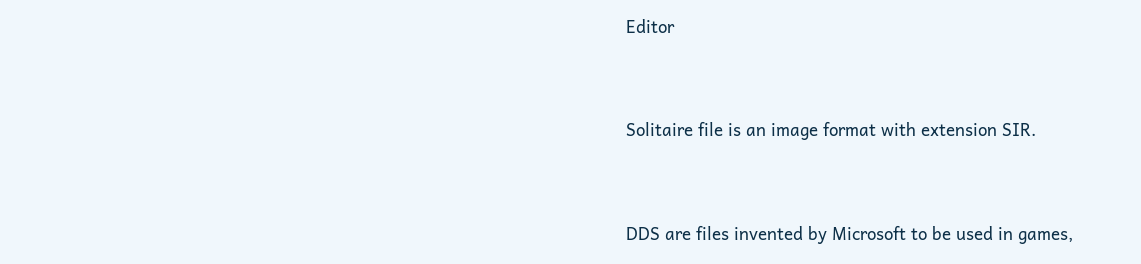Editor


Solitaire file is an image format with extension SIR.


DDS are files invented by Microsoft to be used in games,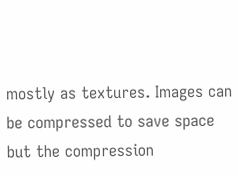mostly as textures. Images can be compressed to save space but the compression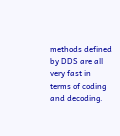methods defined by DDS are all very fast in terms of coding and decoding.